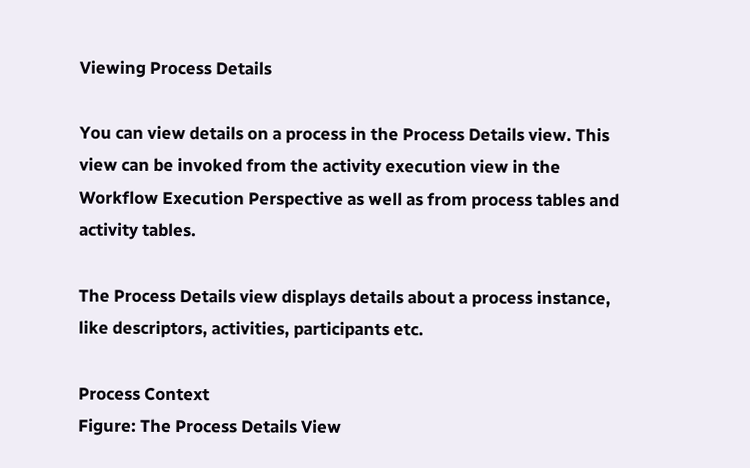Viewing Process Details

You can view details on a process in the Process Details view. This view can be invoked from the activity execution view in the Workflow Execution Perspective as well as from process tables and activity tables.

The Process Details view displays details about a process instance, like descriptors, activities, participants etc.

Process Context
Figure: The Process Details View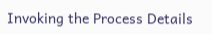Invoking the Process Details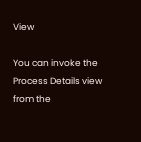View

You can invoke the Process Details view from the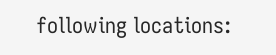following locations: